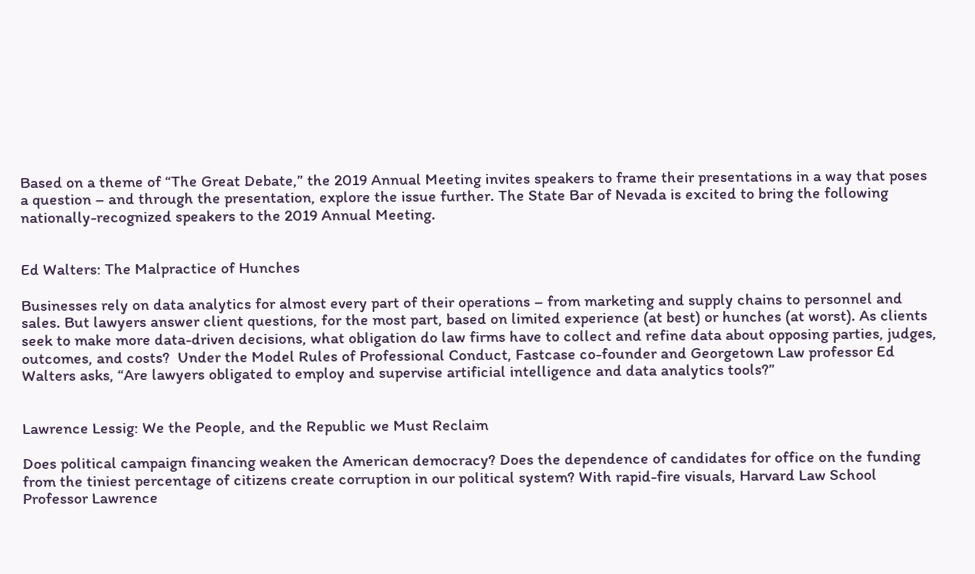Based on a theme of “The Great Debate,” the 2019 Annual Meeting invites speakers to frame their presentations in a way that poses a question – and through the presentation, explore the issue further. The State Bar of Nevada is excited to bring the following nationally-recognized speakers to the 2019 Annual Meeting.


Ed Walters: The Malpractice of Hunches

Businesses rely on data analytics for almost every part of their operations – from marketing and supply chains to personnel and sales. But lawyers answer client questions, for the most part, based on limited experience (at best) or hunches (at worst). As clients seek to make more data-driven decisions, what obligation do law firms have to collect and refine data about opposing parties, judges, outcomes, and costs?  Under the Model Rules of Professional Conduct, Fastcase co-founder and Georgetown Law professor Ed Walters asks, “Are lawyers obligated to employ and supervise artificial intelligence and data analytics tools?”


Lawrence Lessig: We the People, and the Republic we Must Reclaim

Does political campaign financing weaken the American democracy? Does the dependence of candidates for office on the funding from the tiniest percentage of citizens create corruption in our political system? With rapid-fire visuals, Harvard Law School Professor Lawrence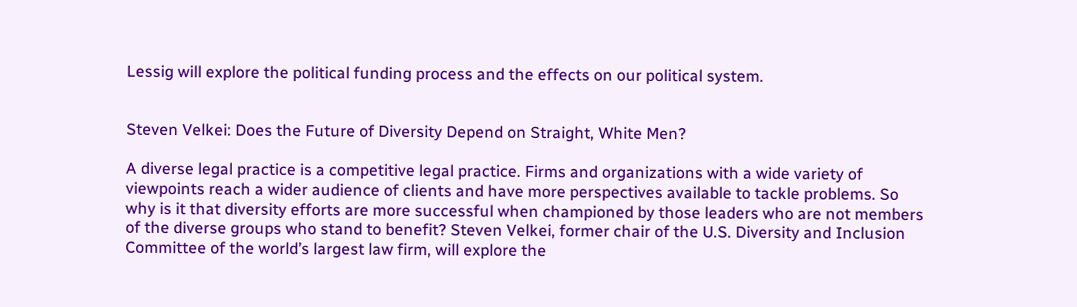Lessig will explore the political funding process and the effects on our political system.


Steven Velkei: Does the Future of Diversity Depend on Straight, White Men?

A diverse legal practice is a competitive legal practice. Firms and organizations with a wide variety of viewpoints reach a wider audience of clients and have more perspectives available to tackle problems. So why is it that diversity efforts are more successful when championed by those leaders who are not members of the diverse groups who stand to benefit? Steven Velkei, former chair of the U.S. Diversity and Inclusion Committee of the world’s largest law firm, will explore the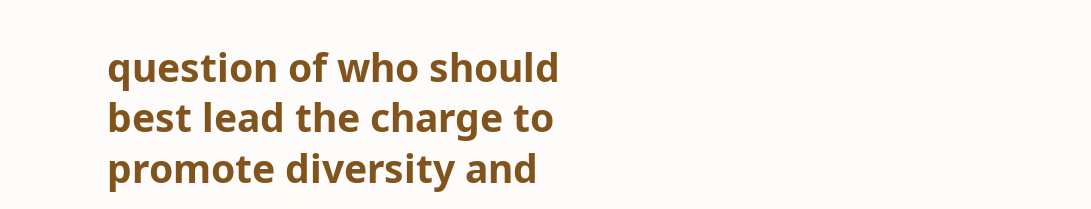question of who should best lead the charge to promote diversity and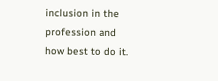inclusion in the profession and how best to do it.